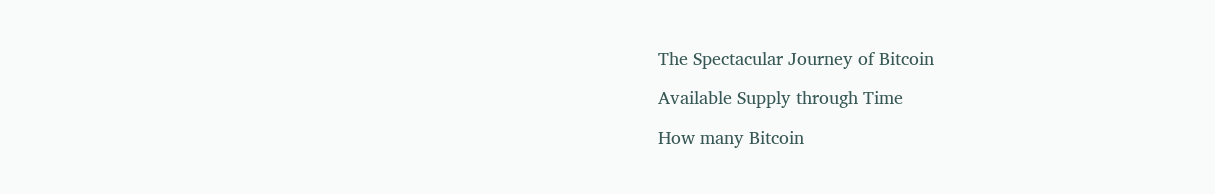The Spectacular Journey of Bitcoin

Available Supply through Time

How many Bitcoin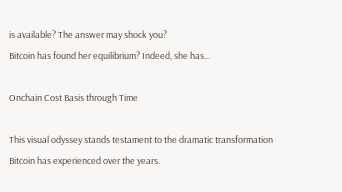is available? The answer may shock you?
Bitcoin has found her equilibrium? Indeed, she has...

Onchain Cost Basis through Time

This visual odyssey stands testament to the dramatic transformation Bitcoin has experienced over the years.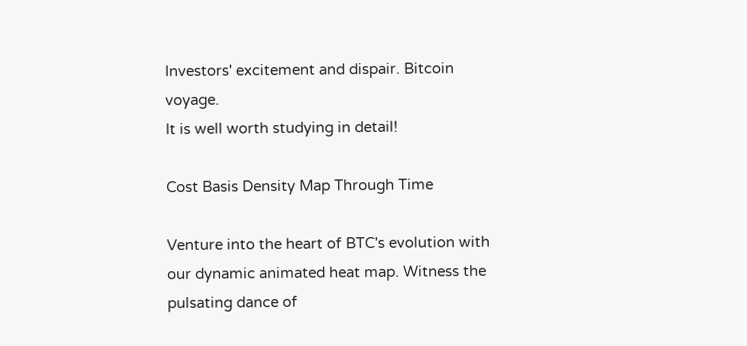Investors' excitement and dispair. Bitcoin voyage.
It is well worth studying in detail!

Cost Basis Density Map Through Time

Venture into the heart of BTC's evolution with our dynamic animated heat map. Witness the pulsating dance of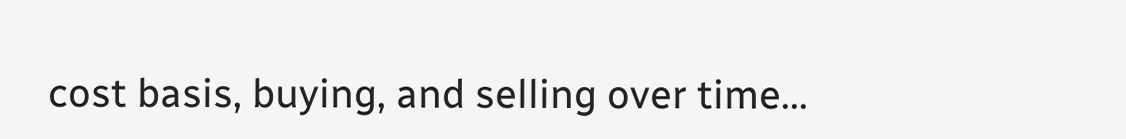cost basis, buying, and selling over time...